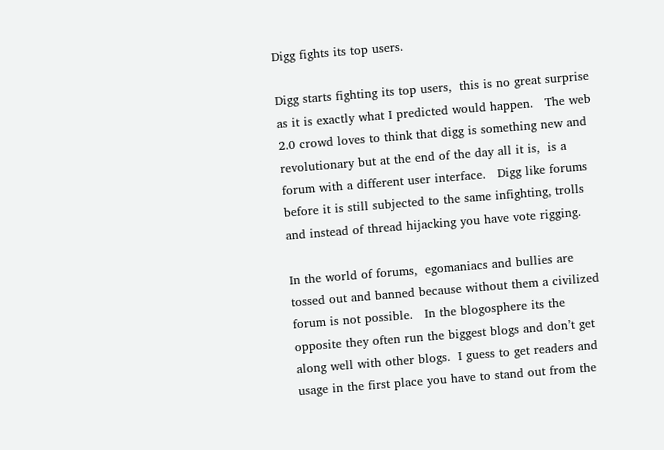Digg fights its top users.

Digg starts fighting its top users,  this is no great surprise as it is exactly what I predicted would happen.   The web 2.0 crowd loves to think that digg is something new and revolutionary but at the end of the day all it is,  is a forum with a different user interface.   Digg like forums before it is still subjected to the same infighting, trolls and instead of thread hijacking you have vote rigging.

In the world of forums,  egomaniacs and bullies are tossed out and banned because without them a civilized forum is not possible.   In the blogosphere its the opposite they often run the biggest blogs and don’t get along well with other blogs.  I guess to get readers and usage in the first place you have to stand out from the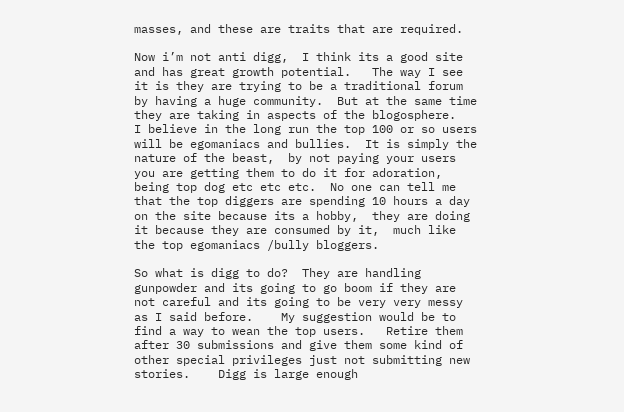masses, and these are traits that are required.

Now i’m not anti digg,  I think its a good site and has great growth potential.   The way I see it is they are trying to be a traditional forum by having a huge community.  But at the same time they are taking in aspects of the blogosphere.   I believe in the long run the top 100 or so users will be egomaniacs and bullies.  It is simply the nature of the beast,  by not paying your users you are getting them to do it for adoration, being top dog etc etc etc.  No one can tell me that the top diggers are spending 10 hours a day on the site because its a hobby,  they are doing it because they are consumed by it,  much like the top egomaniacs /bully bloggers.

So what is digg to do?  They are handling gunpowder and its going to go boom if they are not careful and its going to be very very messy as I said before.    My suggestion would be to find a way to wean the top users.   Retire them after 30 submissions and give them some kind of other special privileges just not submitting new stories.    Digg is large enough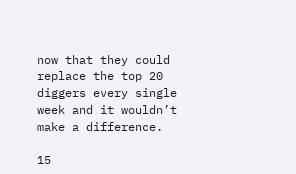now that they could replace the top 20 diggers every single week and it wouldn’t make a difference.

15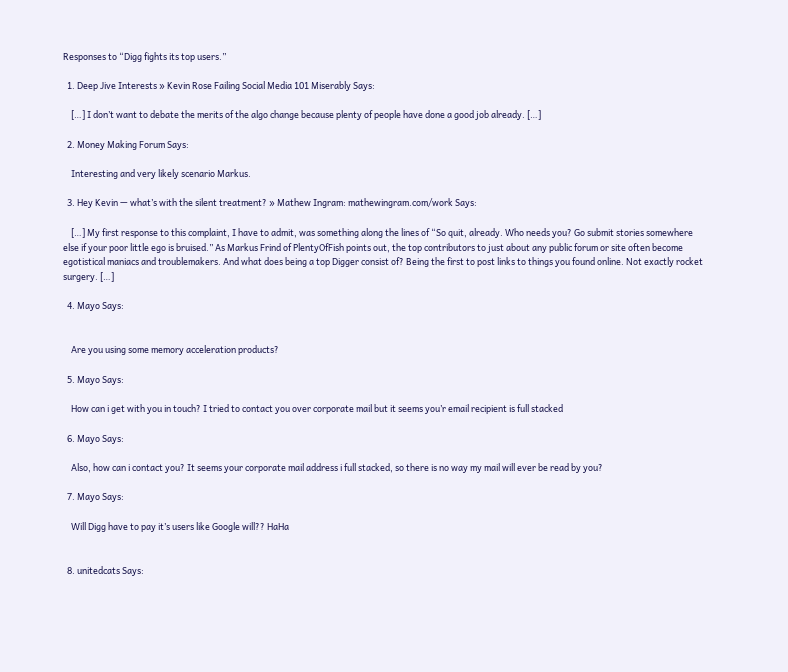Responses to “Digg fights its top users.”

  1. Deep Jive Interests » Kevin Rose Failing Social Media 101 Miserably Says:

    […] I don’t want to debate the merits of the algo change because plenty of people have done a good job already. […]

  2. Money Making Forum Says:

    Interesting and very likely scenario Markus.

  3. Hey Kevin — what’s with the silent treatment? » Mathew Ingram: mathewingram.com/work Says:

    […] My first response to this complaint, I have to admit, was something along the lines of “So quit, already. Who needs you? Go submit stories somewhere else if your poor little ego is bruised.” As Markus Frind of PlentyOfFish points out, the top contributors to just about any public forum or site often become egotistical maniacs and troublemakers. And what does being a top Digger consist of? Being the first to post links to things you found online. Not exactly rocket surgery. […]

  4. Mayo Says:


    Are you using some memory acceleration products?

  5. Mayo Says:

    How can i get with you in touch? I tried to contact you over corporate mail but it seems you’r email recipient is full stacked

  6. Mayo Says:

    Also, how can i contact you? It seems your corporate mail address i full stacked, so there is no way my mail will ever be read by you?

  7. Mayo Says:

    Will Digg have to pay it’s users like Google will?? HaHa


  8. unitedcats Says: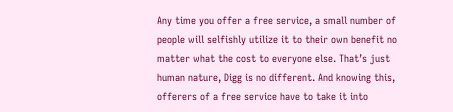Any time you offer a free service, a small number of people will selfishly utilize it to their own benefit no matter what the cost to everyone else. That’s just human nature, Digg is no different. And knowing this, offerers of a free service have to take it into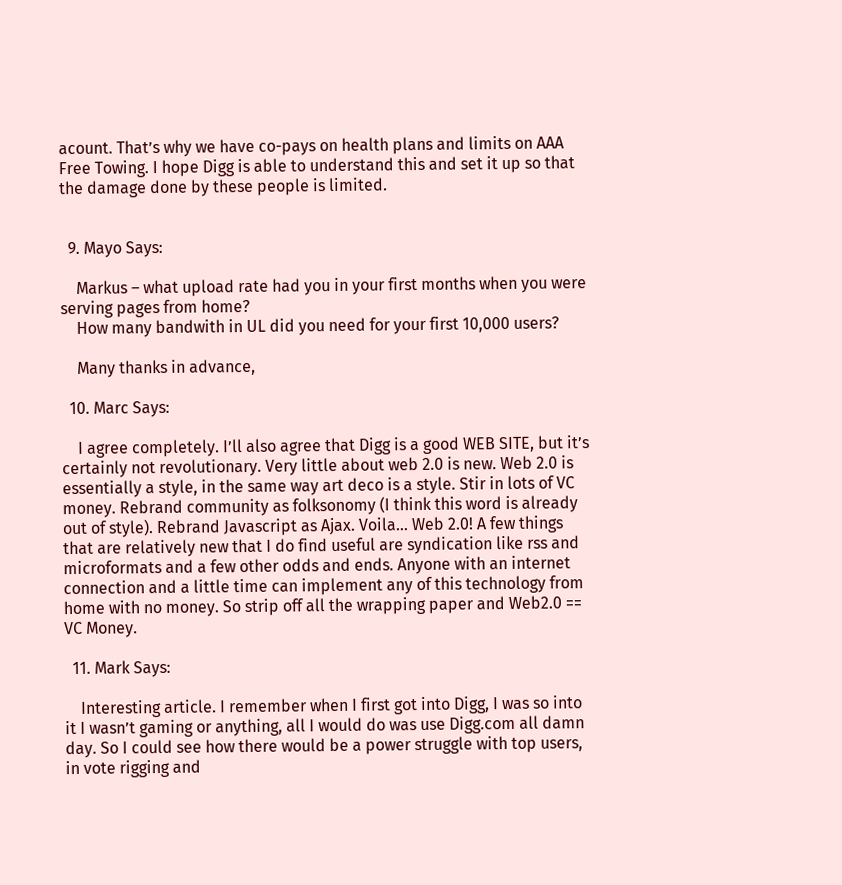acount. That’s why we have co-pays on health plans and limits on AAA Free Towing. I hope Digg is able to understand this and set it up so that the damage done by these people is limited.


  9. Mayo Says:

    Markus – what upload rate had you in your first months when you were serving pages from home?
    How many bandwith in UL did you need for your first 10,000 users?

    Many thanks in advance,

  10. Marc Says:

    I agree completely. I’ll also agree that Digg is a good WEB SITE, but it’s certainly not revolutionary. Very little about web 2.0 is new. Web 2.0 is essentially a style, in the same way art deco is a style. Stir in lots of VC money. Rebrand community as folksonomy (I think this word is already out of style). Rebrand Javascript as Ajax. Voila… Web 2.0! A few things that are relatively new that I do find useful are syndication like rss and microformats and a few other odds and ends. Anyone with an internet connection and a little time can implement any of this technology from home with no money. So strip off all the wrapping paper and Web2.0 == VC Money.

  11. Mark Says:

    Interesting article. I remember when I first got into Digg, I was so into it I wasn’t gaming or anything, all I would do was use Digg.com all damn day. So I could see how there would be a power struggle with top users, in vote rigging and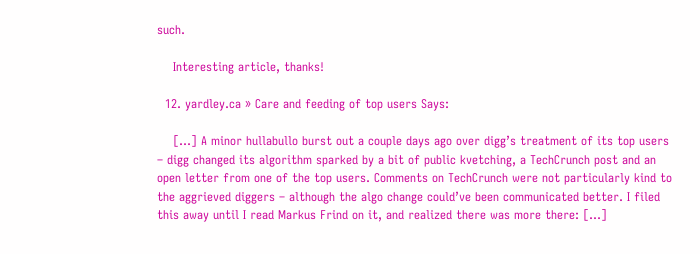such.

    Interesting article, thanks!

  12. yardley.ca » Care and feeding of top users Says:

    […] A minor hullabullo burst out a couple days ago over digg’s treatment of its top users – digg changed its algorithm sparked by a bit of public kvetching, a TechCrunch post and an open letter from one of the top users. Comments on TechCrunch were not particularly kind to the aggrieved diggers – although the algo change could’ve been communicated better. I filed this away until I read Markus Frind on it, and realized there was more there: […]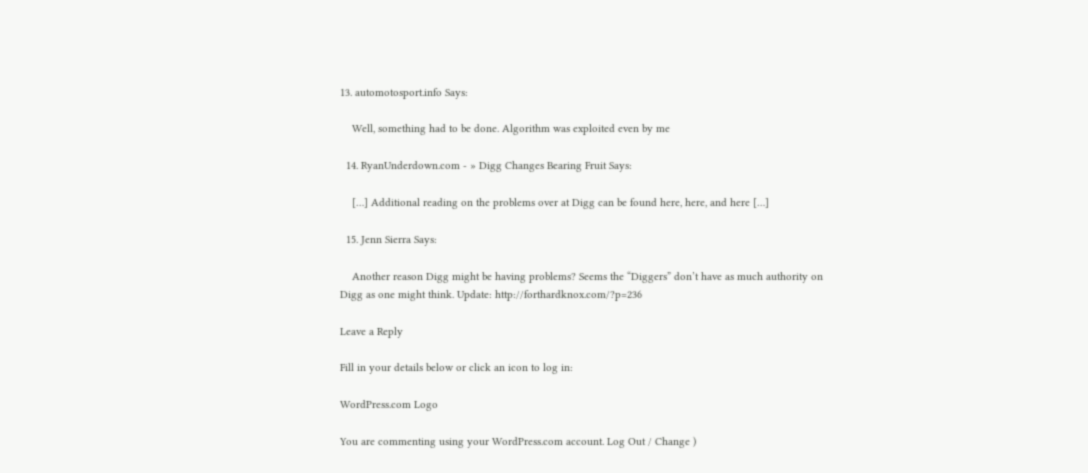13. automotosport.info Says:

    Well, something had to be done. Algorithm was exploited even by me

  14. RyanUnderdown.com - » Digg Changes Bearing Fruit Says:

    […] Additional reading on the problems over at Digg can be found here, here, and here […]

  15. Jenn Sierra Says:

    Another reason Digg might be having problems? Seems the “Diggers” don’t have as much authority on Digg as one might think. Update: http://forthardknox.com/?p=236

Leave a Reply

Fill in your details below or click an icon to log in:

WordPress.com Logo

You are commenting using your WordPress.com account. Log Out / Change )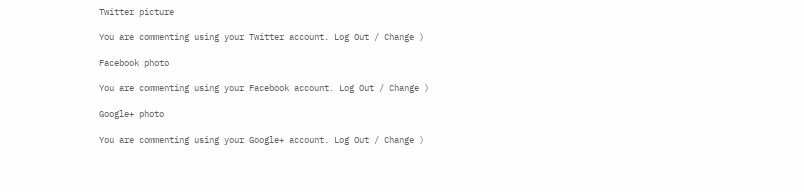Twitter picture

You are commenting using your Twitter account. Log Out / Change )

Facebook photo

You are commenting using your Facebook account. Log Out / Change )

Google+ photo

You are commenting using your Google+ account. Log Out / Change )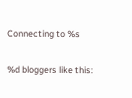Connecting to %s

%d bloggers like this: